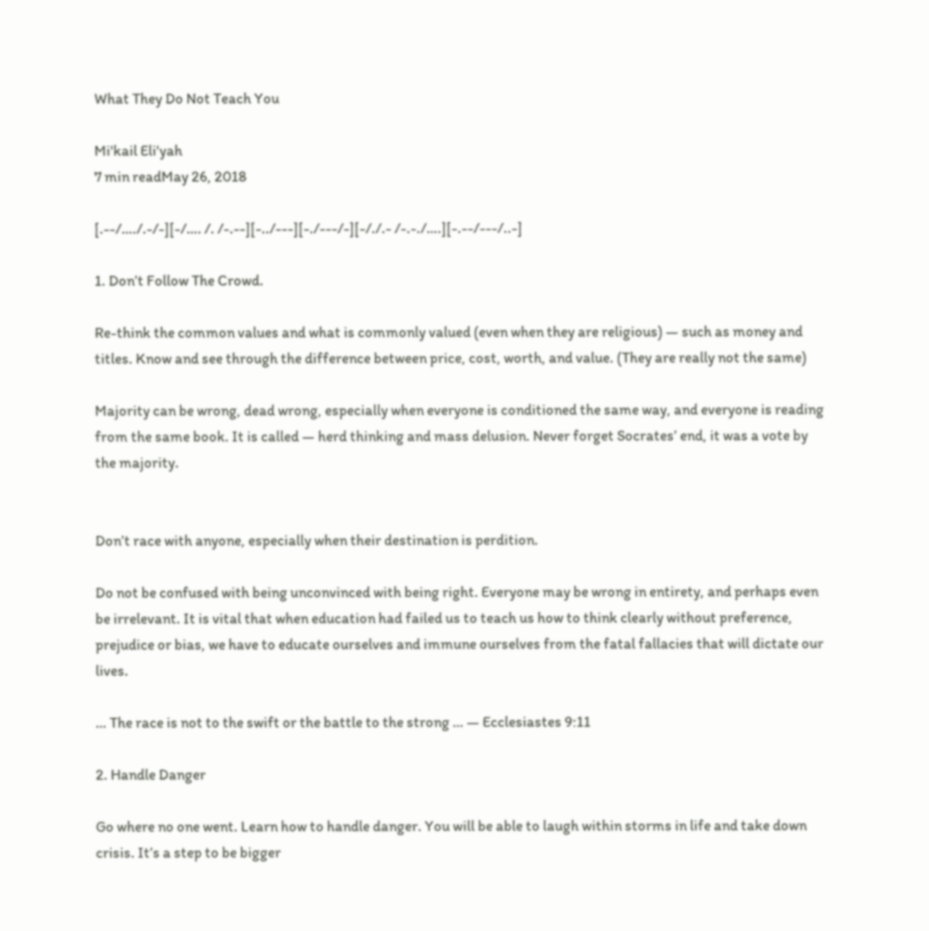What They Do Not Teach You

Mi'kail Eli'yah
7 min readMay 26, 2018

[.--/…./.-/-][-/…. /. /-.--][-../---][-./---/-][-/./.- /-.-./….][-.--/---/..-]

1. Don’t Follow The Crowd.

Re-think the common values and what is commonly valued (even when they are religious) — such as money and titles. Know and see through the difference between price, cost, worth, and value. (They are really not the same)

Majority can be wrong, dead wrong, especially when everyone is conditioned the same way, and everyone is reading from the same book. It is called — herd thinking and mass delusion. Never forget Socrates’ end, it was a vote by the majority.


Don’t race with anyone, especially when their destination is perdition.

Do not be confused with being unconvinced with being right. Everyone may be wrong in entirety, and perhaps even be irrelevant. It is vital that when education had failed us to teach us how to think clearly without preference, prejudice or bias, we have to educate ourselves and immune ourselves from the fatal fallacies that will dictate our lives.

… The race is not to the swift or the battle to the strong … — Ecclesiastes 9:11

2. Handle Danger

Go where no one went. Learn how to handle danger. You will be able to laugh within storms in life and take down crisis. It’s a step to be bigger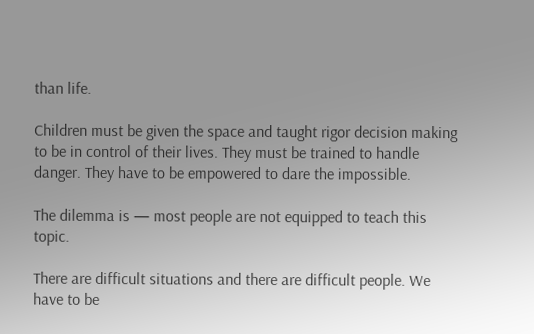than life.

Children must be given the space and taught rigor decision making to be in control of their lives. They must be trained to handle danger. They have to be empowered to dare the impossible.

The dilemma is — most people are not equipped to teach this topic.

There are difficult situations and there are difficult people. We have to be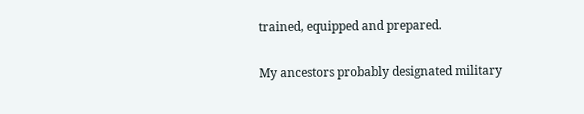trained, equipped and prepared.

My ancestors probably designated military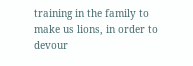training in the family to make us lions, in order to devour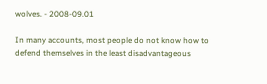wolves. - 2008-09.01

In many accounts, most people do not know how to defend themselves in the least disadvantageous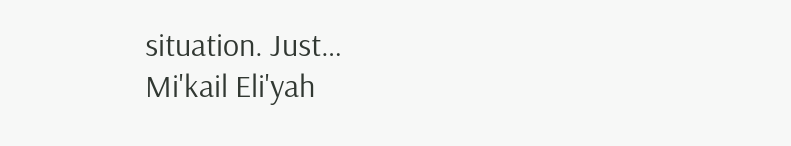situation. Just…
Mi'kail Eli'yah